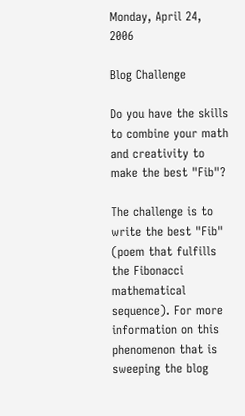Monday, April 24, 2006

Blog Challenge

Do you have the skills to combine your math and creativity to make the best "Fib"?

The challenge is to write the best "Fib" (poem that fulfills the Fibonacci mathematical sequence). For more information on this phenomenon that is sweeping the blog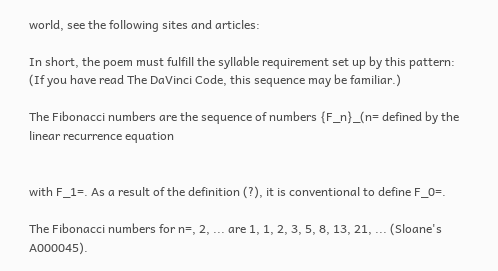world, see the following sites and articles:

In short, the poem must fulfill the syllable requirement set up by this pattern: (If you have read The DaVinci Code, this sequence may be familiar.)

The Fibonacci numbers are the sequence of numbers {F_n}_(n= defined by the linear recurrence equation


with F_1=. As a result of the definition (?), it is conventional to define F_0=.

The Fibonacci numbers for n=, 2, ... are 1, 1, 2, 3, 5, 8, 13, 21, ... (Sloane's A000045).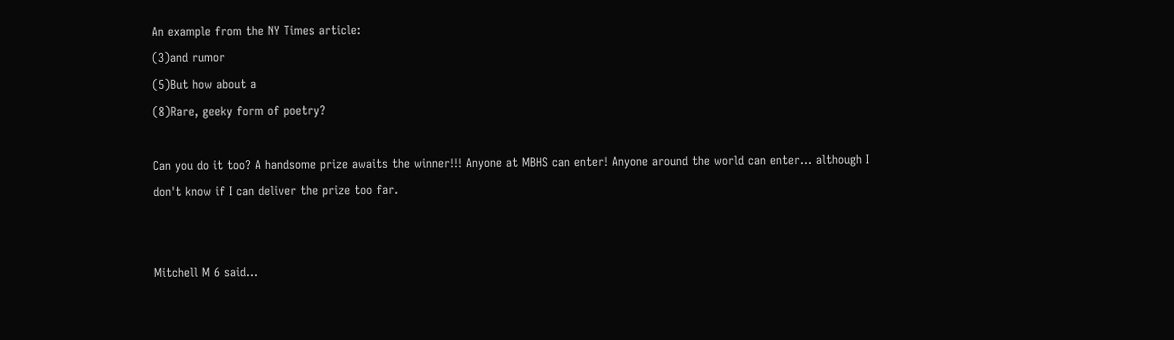An example from the NY Times article:
(3)and rumor
(5)But how about a
(8)Rare, geeky form of poetry?

Can you do it too? A handsome prize awaits the winner!!! Anyone at MBHS can enter! Anyone around the world can enter... although I don't know if I can deliver the prize too far.


Mitchell M 6 said...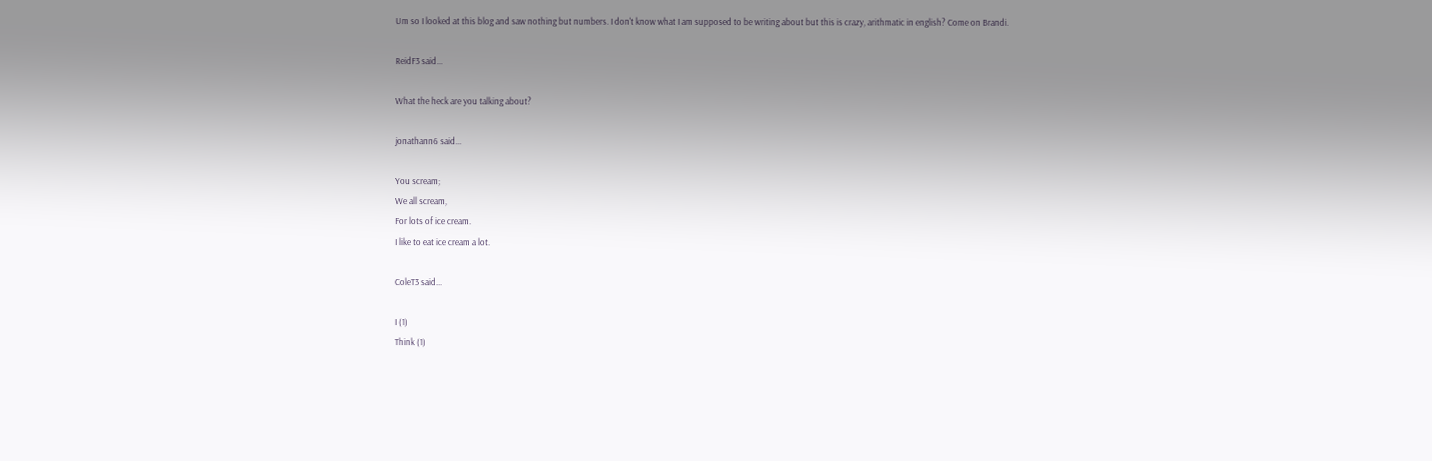Um so I looked at this blog and saw nothing but numbers. I don't know what I am supposed to be writing about but this is crazy, arithmatic in english? Come on Brandi.

ReidF3 said...

What the heck are you talking about?

jonathann6 said...

You scream;
We all scream,
For lots of ice cream.
I like to eat ice cream a lot.

ColeT3 said...

I (1)
Think (1)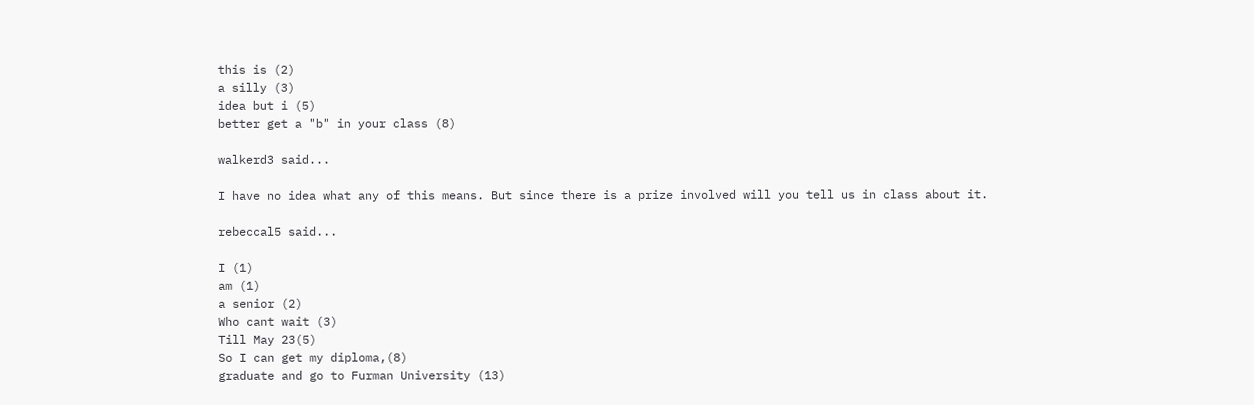this is (2)
a silly (3)
idea but i (5)
better get a "b" in your class (8)

walkerd3 said...

I have no idea what any of this means. But since there is a prize involved will you tell us in class about it.

rebeccal5 said...

I (1)
am (1)
a senior (2)
Who cant wait (3)
Till May 23(5)
So I can get my diploma,(8)
graduate and go to Furman University (13)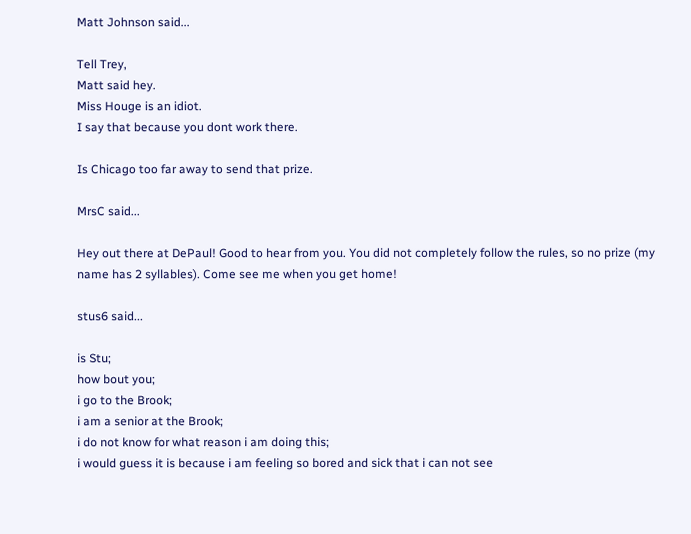Matt Johnson said...

Tell Trey,
Matt said hey.
Miss Houge is an idiot.
I say that because you dont work there.

Is Chicago too far away to send that prize.

MrsC said...

Hey out there at DePaul! Good to hear from you. You did not completely follow the rules, so no prize (my name has 2 syllables). Come see me when you get home!

stus6 said...

is Stu;
how bout you;
i go to the Brook;
i am a senior at the Brook;
i do not know for what reason i am doing this;
i would guess it is because i am feeling so bored and sick that i can not see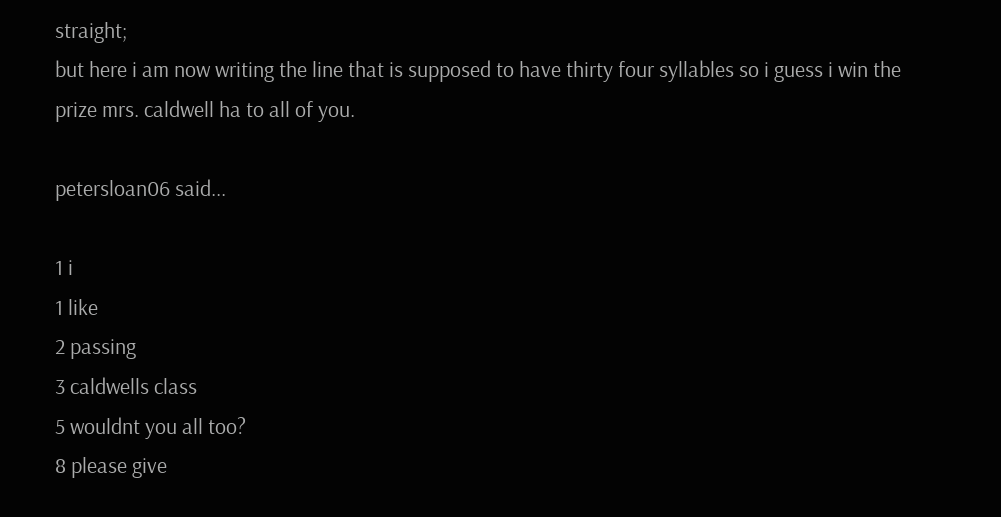straight;
but here i am now writing the line that is supposed to have thirty four syllables so i guess i win the prize mrs. caldwell ha to all of you.

petersloan06 said...

1 i
1 like
2 passing
3 caldwells class
5 wouldnt you all too?
8 please give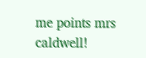me points mrs caldwell!